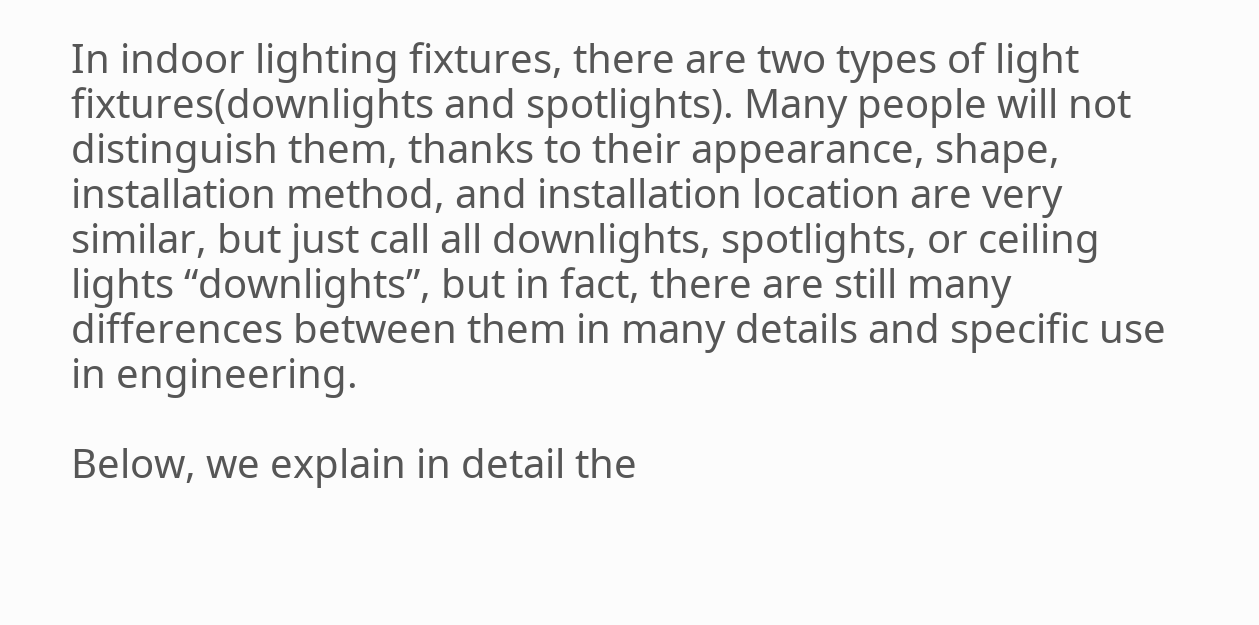In indoor lighting fixtures, there are two types of light fixtures(downlights and spotlights). Many people will not distinguish them, thanks to their appearance, shape, installation method, and installation location are very similar, but just call all downlights, spotlights, or ceiling lights “downlights”, but in fact, there are still many differences between them in many details and specific use in engineering.

Below, we explain in detail the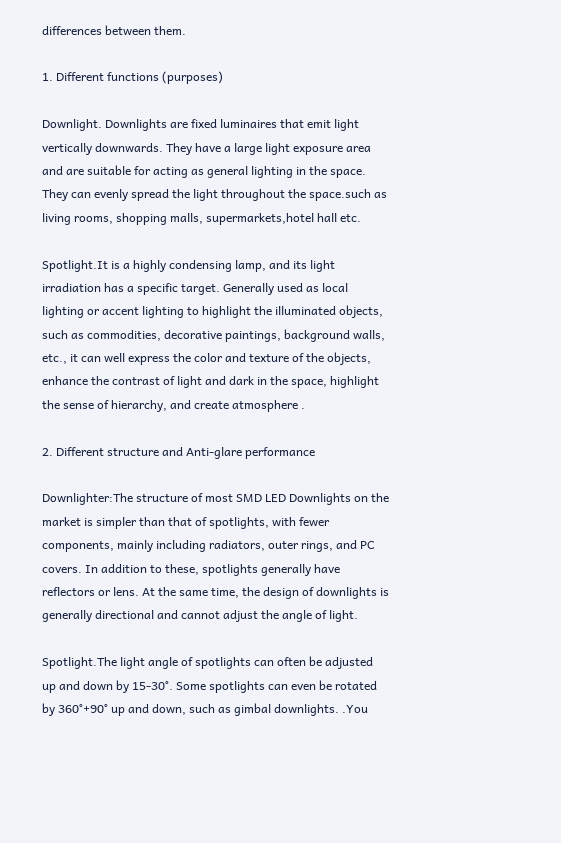differences between them.

1. Different functions (purposes)

Downlight. Downlights are fixed luminaires that emit light vertically downwards. They have a large light exposure area and are suitable for acting as general lighting in the space. They can evenly spread the light throughout the space.such as living rooms, shopping malls, supermarkets,hotel hall etc.

Spotlight.It is a highly condensing lamp, and its light irradiation has a specific target. Generally used as local lighting or accent lighting to highlight the illuminated objects, such as commodities, decorative paintings, background walls, etc., it can well express the color and texture of the objects, enhance the contrast of light and dark in the space, highlight the sense of hierarchy, and create atmosphere .

2. Different structure and Anti-glare performance

Downlighter:The structure of most SMD LED Downlights on the market is simpler than that of spotlights, with fewer components, mainly including radiators, outer rings, and PC covers. In addition to these, spotlights generally have reflectors or lens. At the same time, the design of downlights is generally directional and cannot adjust the angle of light.

Spotlight.The light angle of spotlights can often be adjusted up and down by 15-30°. Some spotlights can even be rotated by 360°+90° up and down, such as gimbal downlights. .You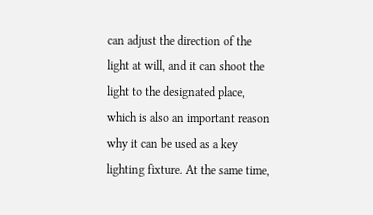can adjust the direction of the light at will, and it can shoot the light to the designated place, which is also an important reason why it can be used as a key lighting fixture. At the same time,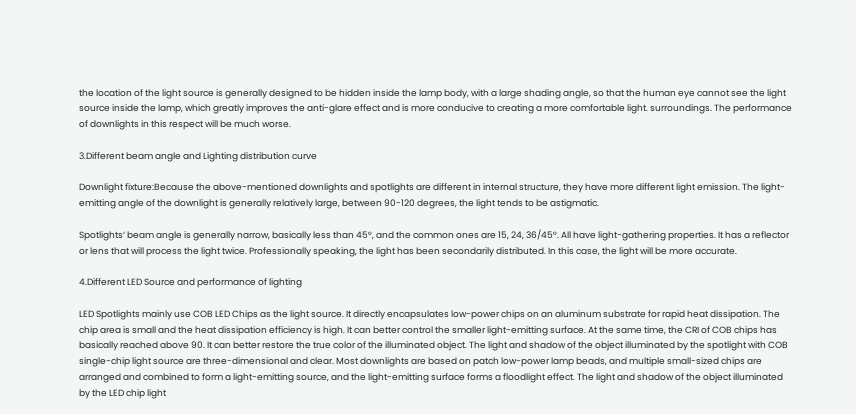the location of the light source is generally designed to be hidden inside the lamp body, with a large shading angle, so that the human eye cannot see the light source inside the lamp, which greatly improves the anti-glare effect and is more conducive to creating a more comfortable light. surroundings. The performance of downlights in this respect will be much worse.

3.Different beam angle and Lighting distribution curve

Downlight fixture:Because the above-mentioned downlights and spotlights are different in internal structure, they have more different light emission. The light-emitting angle of the downlight is generally relatively large, between 90-120 degrees, the light tends to be astigmatic.

Spotlights‘ beam angle is generally narrow, basically less than 45°, and the common ones are 15, 24, 36/45°. All have light-gathering properties. It has a reflector or lens that will process the light twice. Professionally speaking, the light has been secondarily distributed. In this case, the light will be more accurate.

4.Different LED Source and performance of lighting

LED Spotlights mainly use COB LED Chips as the light source. It directly encapsulates low-power chips on an aluminum substrate for rapid heat dissipation. The chip area is small and the heat dissipation efficiency is high. It can better control the smaller light-emitting surface. At the same time, the CRI of COB chips has basically reached above 90. It can better restore the true color of the illuminated object. The light and shadow of the object illuminated by the spotlight with COB single-chip light source are three-dimensional and clear. Most downlights are based on patch low-power lamp beads, and multiple small-sized chips are arranged and combined to form a light-emitting source, and the light-emitting surface forms a floodlight effect. The light and shadow of the object illuminated by the LED chip light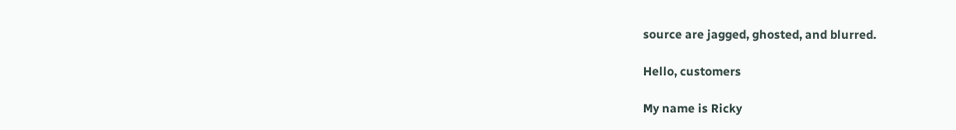source are jagged, ghosted, and blurred.

Hello, customers

My name is Ricky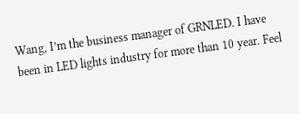Wang, I’m the business manager of GRNLED. I have been in LED lights industry for more than 10 year. Feel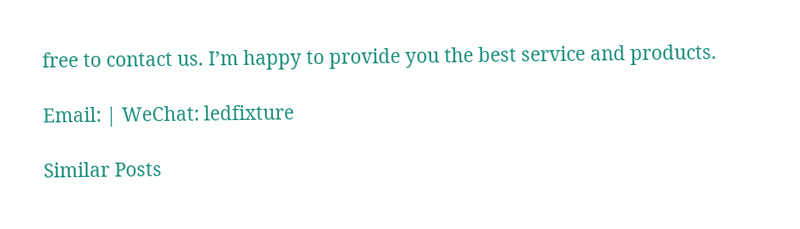free to contact us. I’m happy to provide you the best service and products.

Email: | WeChat: ledfixture

Similar Posts